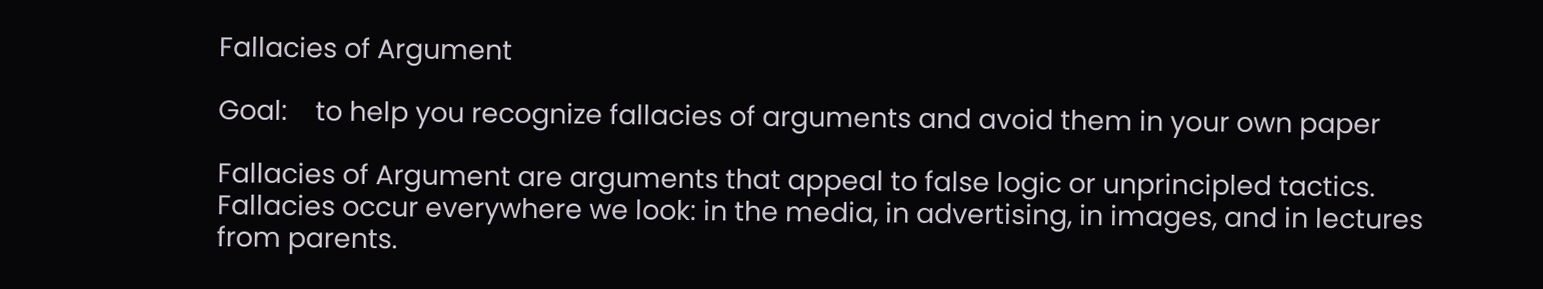Fallacies of Argument

Goal:    to help you recognize fallacies of arguments and avoid them in your own paper

Fallacies of Argument are arguments that appeal to false logic or unprincipled tactics. Fallacies occur everywhere we look: in the media, in advertising, in images, and in lectures from parents.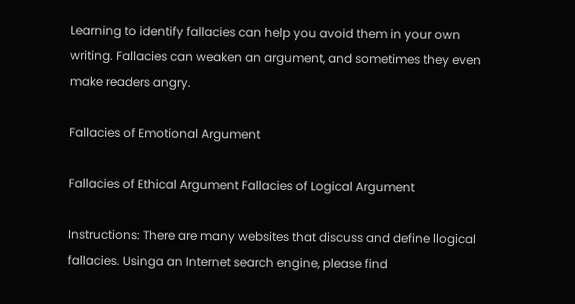Learning to identify fallacies can help you avoid them in your own writing. Fallacies can weaken an argument, and sometimes they even make readers angry.

Fallacies of Emotional Argument

Fallacies of Ethical Argument Fallacies of Logical Argument

Instructions: There are many websites that discuss and define llogical fallacies. Usinga an Internet search engine, please find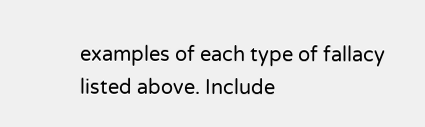examples of each type of fallacy listed above. Include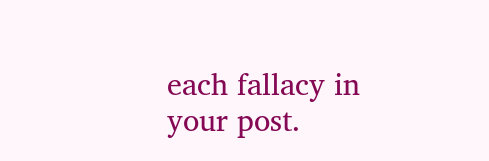each fallacy in your post.